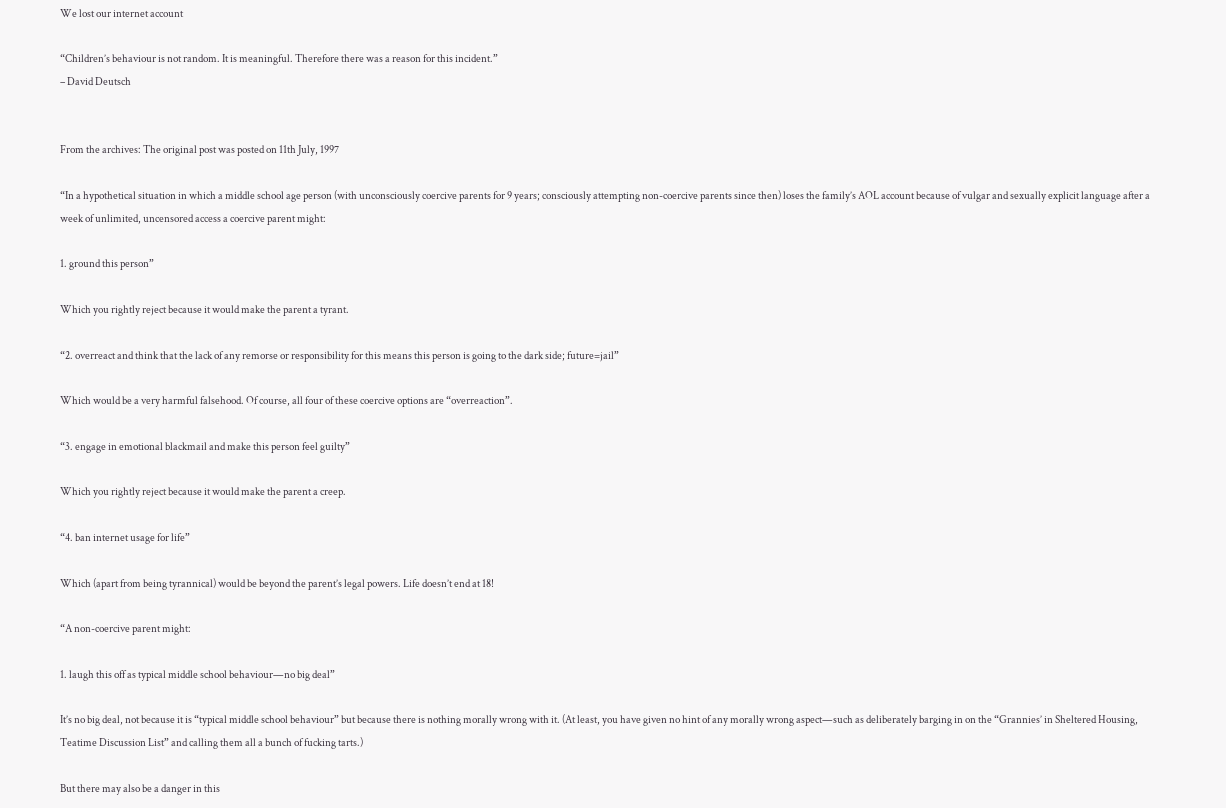We lost our internet account

“Children’s behaviour is not random. It is meaningful. Therefore there was a reason for this incident.”
– David Deutsch


From the archives: The original post was posted on 11th July, 1997

“In a hypothetical situation in which a middle school age person (with unconsciously coercive parents for 9 years; consciously attempting non-coercive parents since then) loses the family’s AOL account because of vulgar and sexually explicit language after a week of unlimited, uncensored access a coercive parent might:

1. ground this person”

Which you rightly reject because it would make the parent a tyrant.

“2. overreact and think that the lack of any remorse or responsibility for this means this person is going to the dark side; future=jail”

Which would be a very harmful falsehood. Of course, all four of these coercive options are “overreaction”.

“3. engage in emotional blackmail and make this person feel guilty”

Which you rightly reject because it would make the parent a creep.

“4. ban internet usage for life”

Which (apart from being tyrannical) would be beyond the parent’s legal powers. Life doesn’t end at 18!

“A non-coercive parent might:

1. laugh this off as typical middle school behaviour—no big deal”

It’s no big deal, not because it is “typical middle school behaviour” but because there is nothing morally wrong with it. (At least, you have given no hint of any morally wrong aspect—such as deliberately barging in on the “Grannies’ in Sheltered Housing, Teatime Discussion List” and calling them all a bunch of fucking tarts.)

But there may also be a danger in this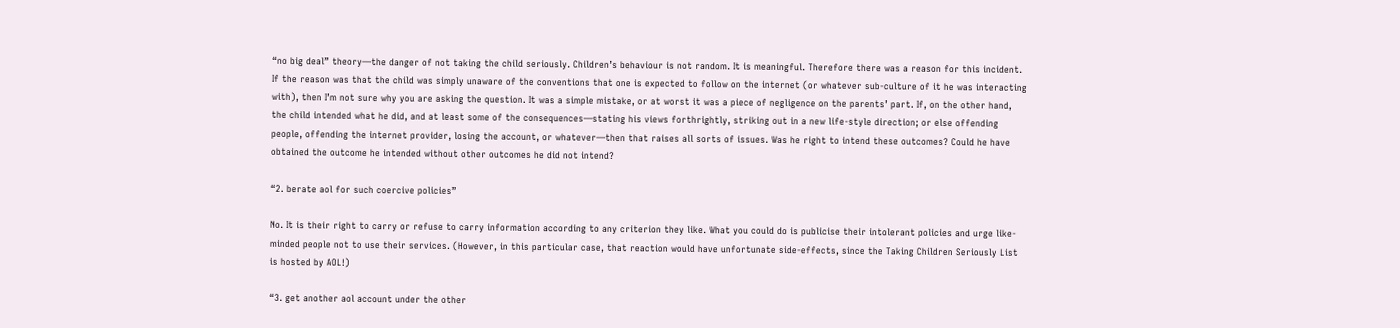“no big deal” theory—the danger of not taking the child seriously. Children’s behaviour is not random. It is meaningful. Therefore there was a reason for this incident. If the reason was that the child was simply unaware of the conventions that one is expected to follow on the internet (or whatever sub-culture of it he was interacting with), then I’m not sure why you are asking the question. It was a simple mistake, or at worst it was a piece of negligence on the parents’ part. If, on the other hand, the child intended what he did, and at least some of the consequences—stating his views forthrightly, striking out in a new life-style direction; or else offending people, offending the internet provider, losing the account, or whatever—then that raises all sorts of issues. Was he right to intend these outcomes? Could he have obtained the outcome he intended without other outcomes he did not intend?

“2. berate aol for such coercive policies”

No. It is their right to carry or refuse to carry information according to any criterion they like. What you could do is publicise their intolerant policies and urge like-minded people not to use their services. (However, in this particular case, that reaction would have unfortunate side-effects, since the Taking Children Seriously List is hosted by AOL!)

“3. get another aol account under the other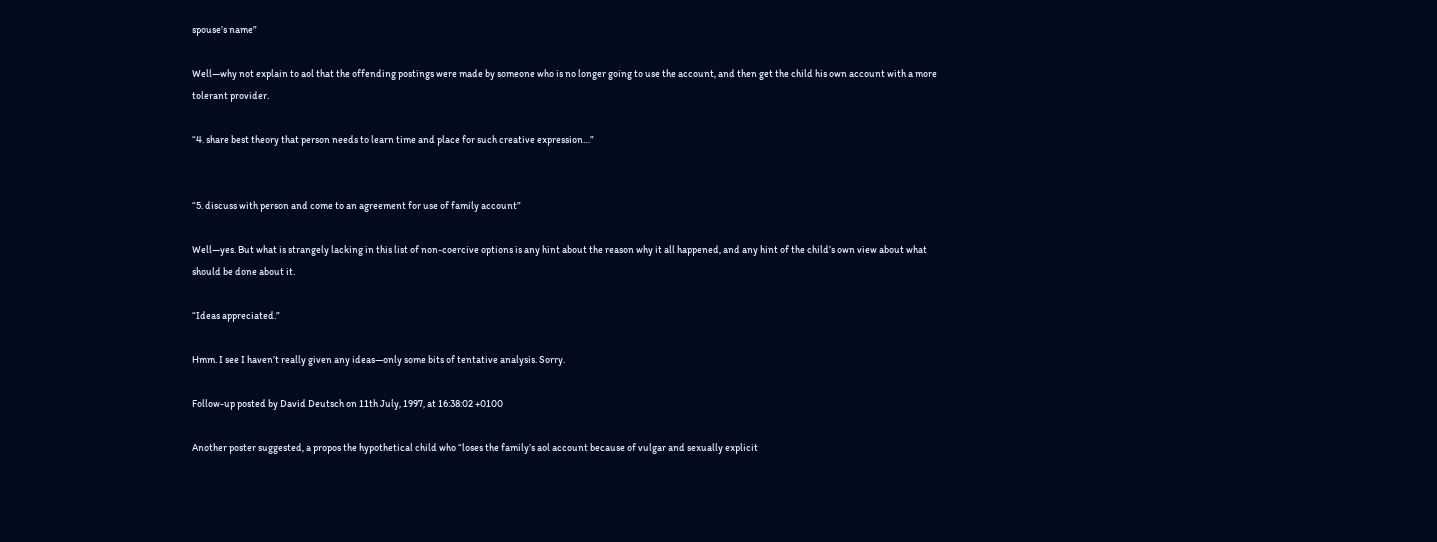spouse’s name”

Well—why not explain to aol that the offending postings were made by someone who is no longer going to use the account, and then get the child his own account with a more tolerant provider.

“4. share best theory that person needs to learn time and place for such creative expression…”


“5. discuss with person and come to an agreement for use of family account”

Well—yes. But what is strangely lacking in this list of non-coercive options is any hint about the reason why it all happened, and any hint of the child’s own view about what should be done about it.

“Ideas appreciated.”

Hmm. I see I haven’t really given any ideas—only some bits of tentative analysis. Sorry.

Follow-up posted by David Deutsch on 11th July, 1997, at 16:38:02 +0100

Another poster suggested, a propos the hypothetical child who “loses the family’s aol account because of vulgar and sexually explicit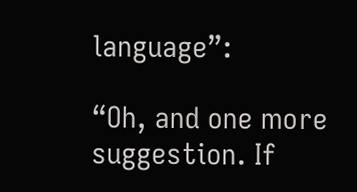language”:

“Oh, and one more suggestion. If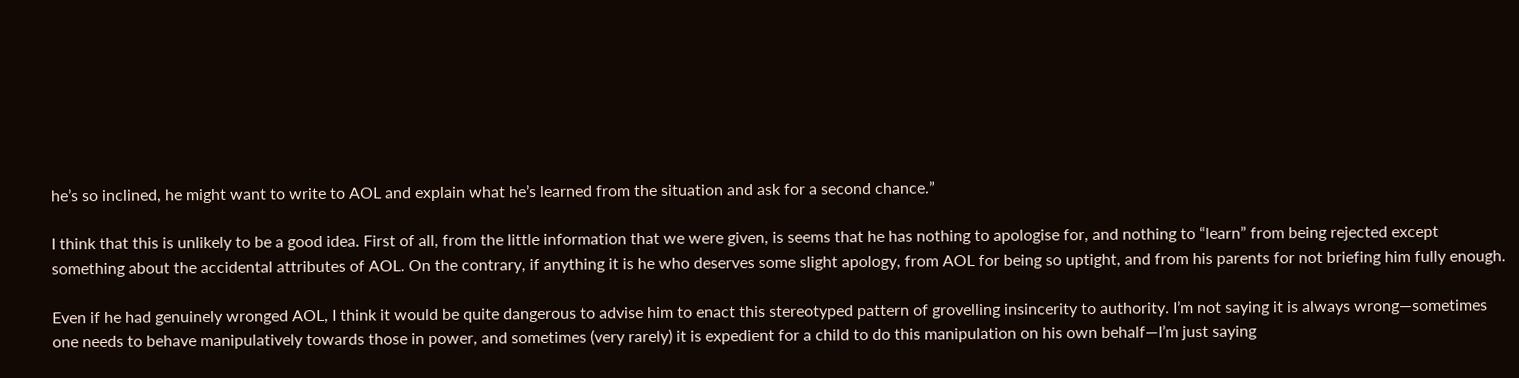he’s so inclined, he might want to write to AOL and explain what he’s learned from the situation and ask for a second chance.”

I think that this is unlikely to be a good idea. First of all, from the little information that we were given, is seems that he has nothing to apologise for, and nothing to “learn” from being rejected except something about the accidental attributes of AOL. On the contrary, if anything it is he who deserves some slight apology, from AOL for being so uptight, and from his parents for not briefing him fully enough.

Even if he had genuinely wronged AOL, I think it would be quite dangerous to advise him to enact this stereotyped pattern of grovelling insincerity to authority. I’m not saying it is always wrong—sometimes one needs to behave manipulatively towards those in power, and sometimes (very rarely) it is expedient for a child to do this manipulation on his own behalf—I’m just saying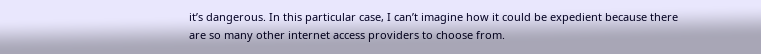it’s dangerous. In this particular case, I can’t imagine how it could be expedient because there are so many other internet access providers to choose from.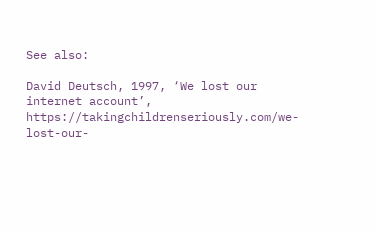See also:

David Deutsch, 1997, ‘We lost our internet account’, https://takingchildrenseriously.com/we-lost-our-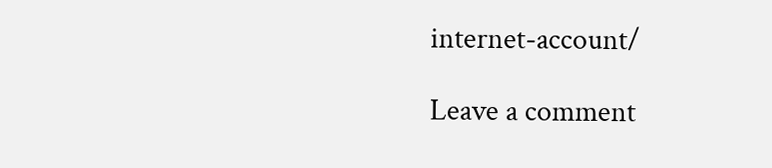internet-account/

Leave a comment